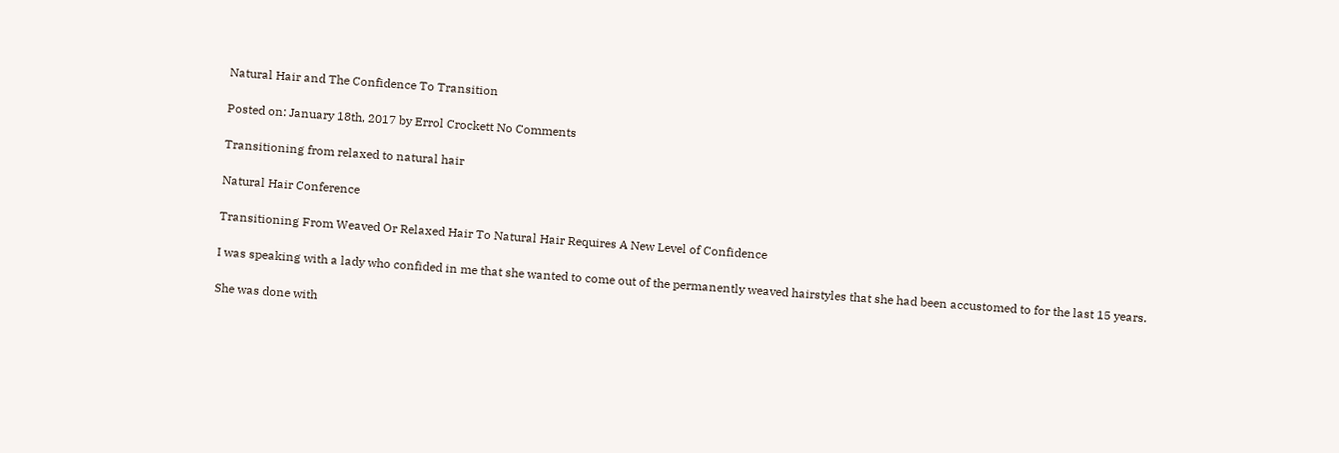Natural Hair and The Confidence To Transition

Posted on: January 18th, 2017 by Errol Crockett No Comments

Transitioning from relaxed to natural hair

Natural Hair Conference

Transitioning From Weaved Or Relaxed Hair To Natural Hair Requires A New Level of Confidence

I was speaking with a lady who confided in me that she wanted to come out of the permanently weaved hairstyles that she had been accustomed to for the last 15 years.

She was done with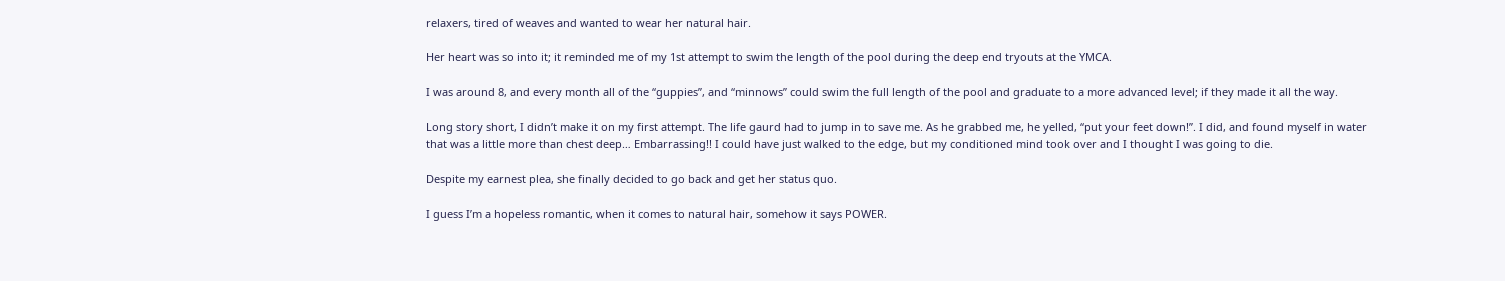relaxers, tired of weaves and wanted to wear her natural hair.

Her heart was so into it; it reminded me of my 1st attempt to swim the length of the pool during the deep end tryouts at the YMCA.

I was around 8, and every month all of the “guppies”, and “minnows” could swim the full length of the pool and graduate to a more advanced level; if they made it all the way.

Long story short, I didn’t make it on my first attempt. The life gaurd had to jump in to save me. As he grabbed me, he yelled, “put your feet down!”. I did, and found myself in water that was a little more than chest deep… Embarrassing!! I could have just walked to the edge, but my conditioned mind took over and I thought I was going to die.

Despite my earnest plea, she finally decided to go back and get her status quo.

I guess I’m a hopeless romantic, when it comes to natural hair, somehow it says POWER.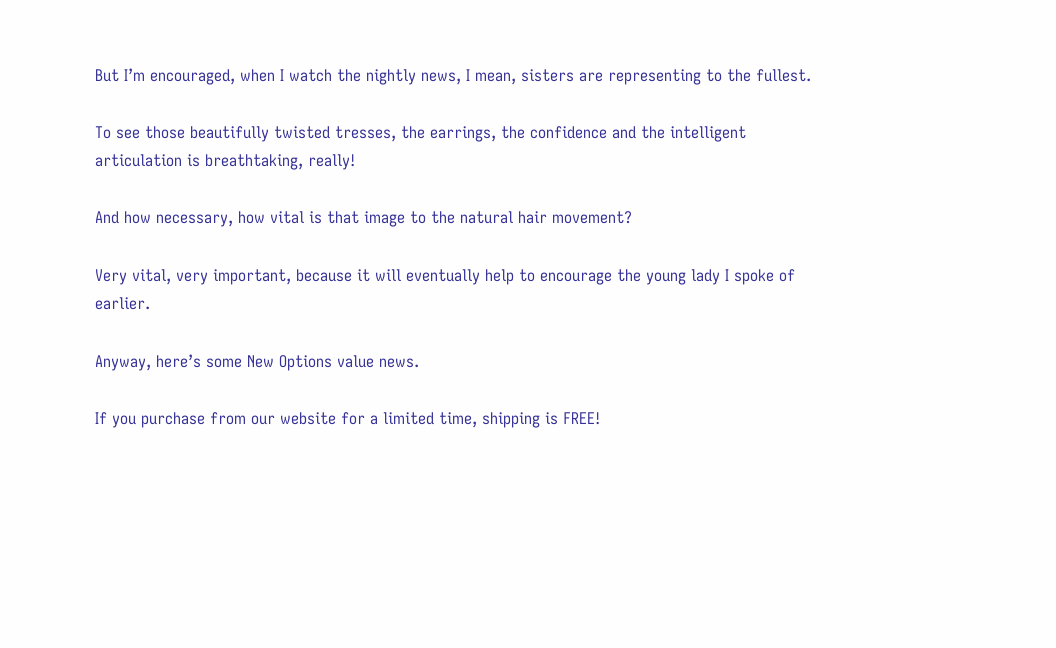But I’m encouraged, when I watch the nightly news, I mean, sisters are representing to the fullest.

To see those beautifully twisted tresses, the earrings, the confidence and the intelligent articulation is breathtaking, really!

And how necessary, how vital is that image to the natural hair movement?

Very vital, very important, because it will eventually help to encourage the young lady I spoke of earlier.

Anyway, here’s some New Options value news.

If you purchase from our website for a limited time, shipping is FREE!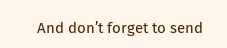And don’t forget to send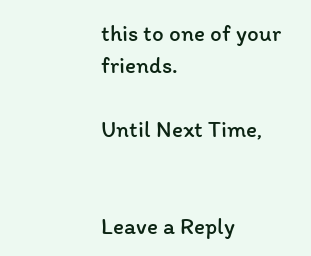this to one of your friends.

Until Next Time,


Leave a Reply